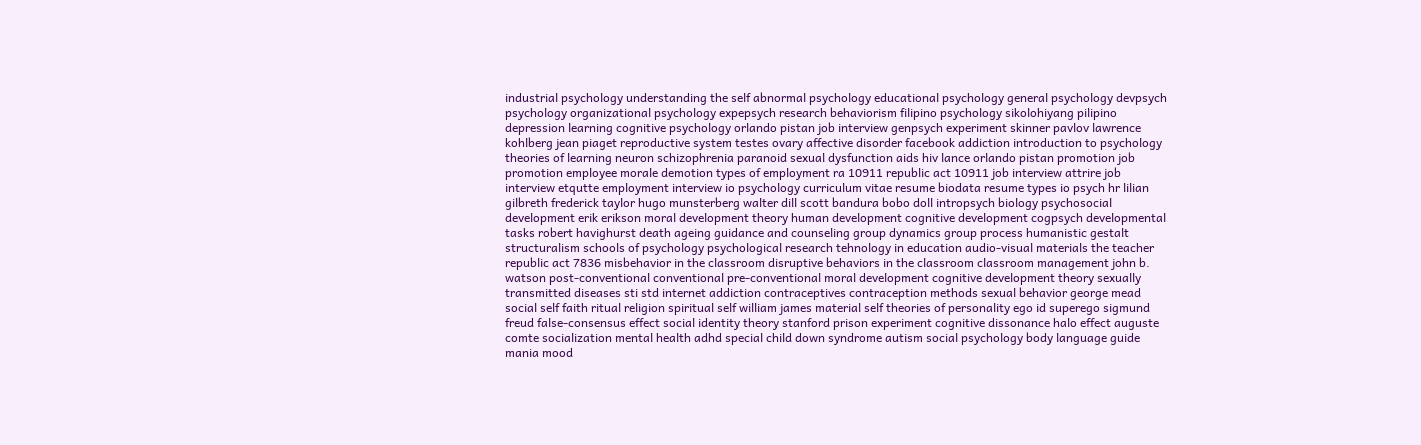industrial psychology understanding the self abnormal psychology educational psychology general psychology devpsych psychology organizational psychology expepsych research behaviorism filipino psychology sikolohiyang pilipino depression learning cognitive psychology orlando pistan job interview genpsych experiment skinner pavlov lawrence kohlberg jean piaget reproductive system testes ovary affective disorder facebook addiction introduction to psychology theories of learning neuron schizophrenia paranoid sexual dysfunction aids hiv lance orlando pistan promotion job promotion employee morale demotion types of employment ra 10911 republic act 10911 job interview attrire job interview etqutte employment interview io psychology curriculum vitae resume biodata resume types io psych hr lilian gilbreth frederick taylor hugo munsterberg walter dill scott bandura bobo doll intropsych biology psychosocial development erik erikson moral development theory human development cognitive development cogpsych developmental tasks robert havighurst death ageing guidance and counseling group dynamics group process humanistic gestalt structuralism schools of psychology psychological research tehnology in education audio-visual materials the teacher republic act 7836 misbehavior in the classroom disruptive behaviors in the classroom classroom management john b. watson post-conventional conventional pre-conventional moral development cognitive development theory sexually transmitted diseases sti std internet addiction contraceptives contraception methods sexual behavior george mead social self faith ritual religion spiritual self william james material self theories of personality ego id superego sigmund freud false-consensus effect social identity theory stanford prison experiment cognitive dissonance halo effect auguste comte socialization mental health adhd special child down syndrome autism social psychology body language guide mania mood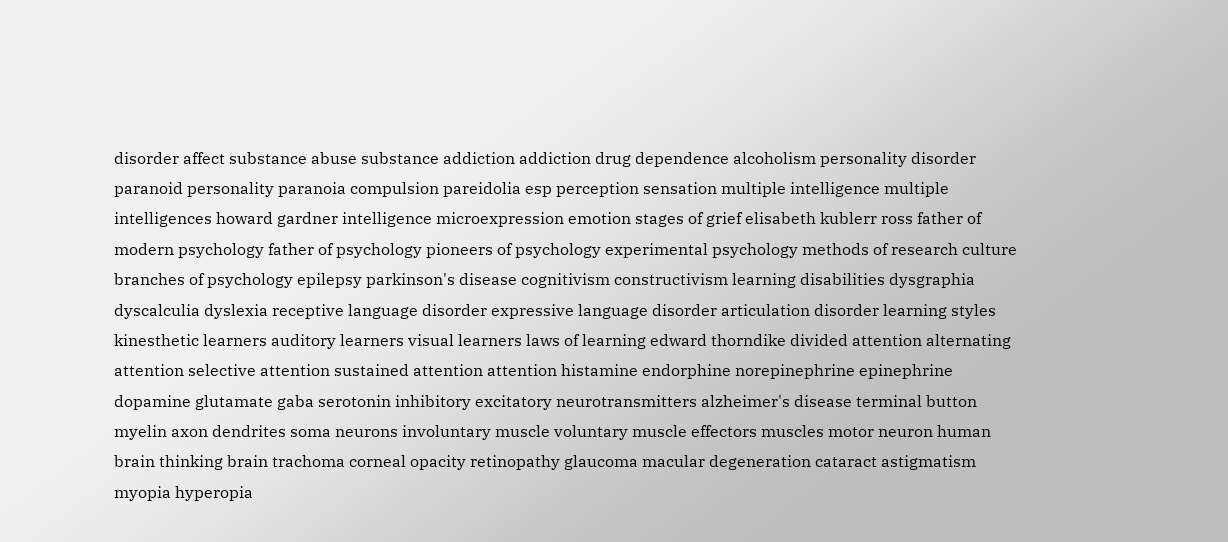disorder affect substance abuse substance addiction addiction drug dependence alcoholism personality disorder paranoid personality paranoia compulsion pareidolia esp perception sensation multiple intelligence multiple intelligences howard gardner intelligence microexpression emotion stages of grief elisabeth kublerr ross father of modern psychology father of psychology pioneers of psychology experimental psychology methods of research culture branches of psychology epilepsy parkinson's disease cognitivism constructivism learning disabilities dysgraphia dyscalculia dyslexia receptive language disorder expressive language disorder articulation disorder learning styles kinesthetic learners auditory learners visual learners laws of learning edward thorndike divided attention alternating attention selective attention sustained attention attention histamine endorphine norepinephrine epinephrine dopamine glutamate gaba serotonin inhibitory excitatory neurotransmitters alzheimer's disease terminal button myelin axon dendrites soma neurons involuntary muscle voluntary muscle effectors muscles motor neuron human brain thinking brain trachoma corneal opacity retinopathy glaucoma macular degeneration cataract astigmatism myopia hyperopia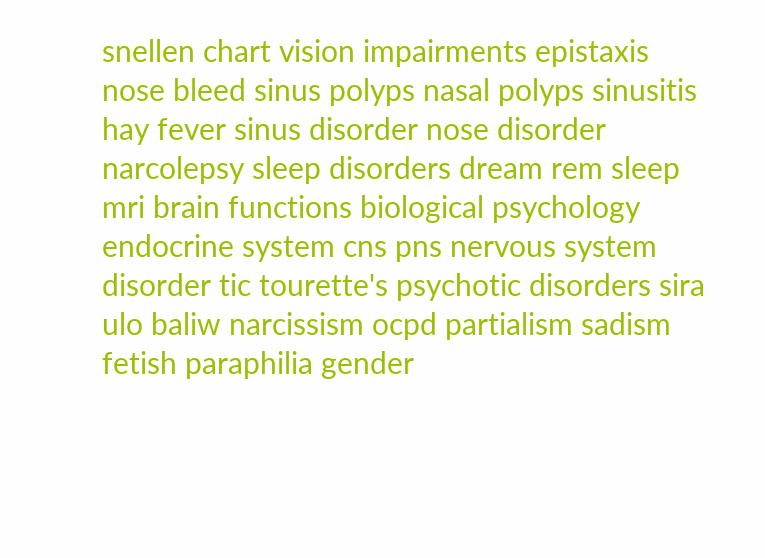snellen chart vision impairments epistaxis nose bleed sinus polyps nasal polyps sinusitis hay fever sinus disorder nose disorder narcolepsy sleep disorders dream rem sleep mri brain functions biological psychology endocrine system cns pns nervous system disorder tic tourette's psychotic disorders sira ulo baliw narcissism ocpd partialism sadism fetish paraphilia gender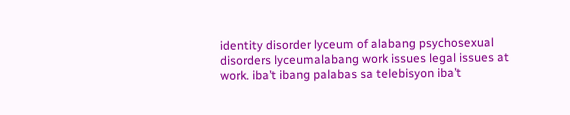identity disorder lyceum of alabang psychosexual disorders lyceumalabang work issues legal issues at work. iba’t ibang palabas sa telebisyon iba’t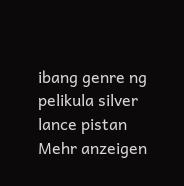ibang genre ng pelikula silver lance pistan
Mehr anzeigen